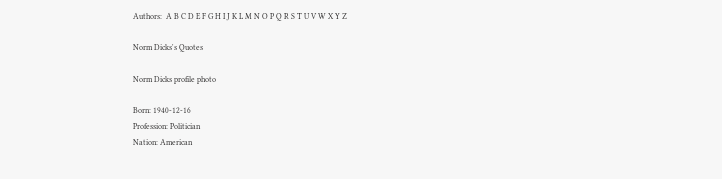Authors:  A B C D E F G H I J K L M N O P Q R S T U V W X Y Z

Norm Dicks's Quotes

Norm Dicks profile photo

Born: 1940-12-16
Profession: Politician
Nation: American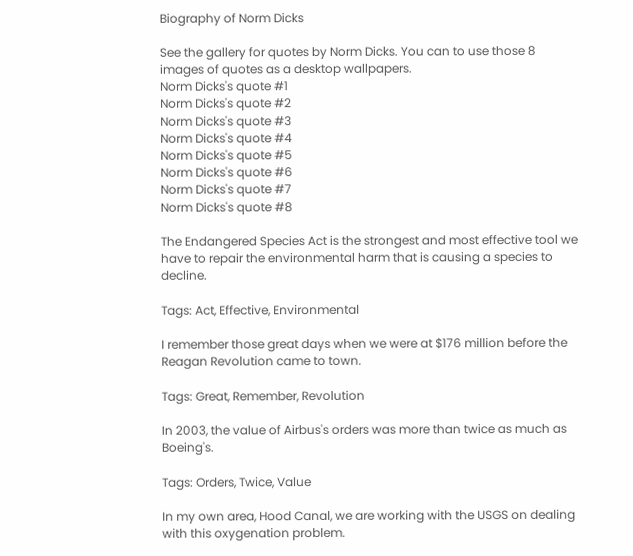Biography of Norm Dicks

See the gallery for quotes by Norm Dicks. You can to use those 8 images of quotes as a desktop wallpapers.
Norm Dicks's quote #1
Norm Dicks's quote #2
Norm Dicks's quote #3
Norm Dicks's quote #4
Norm Dicks's quote #5
Norm Dicks's quote #6
Norm Dicks's quote #7
Norm Dicks's quote #8

The Endangered Species Act is the strongest and most effective tool we have to repair the environmental harm that is causing a species to decline.

Tags: Act, Effective, Environmental

I remember those great days when we were at $176 million before the Reagan Revolution came to town.

Tags: Great, Remember, Revolution

In 2003, the value of Airbus's orders was more than twice as much as Boeing's.

Tags: Orders, Twice, Value

In my own area, Hood Canal, we are working with the USGS on dealing with this oxygenation problem.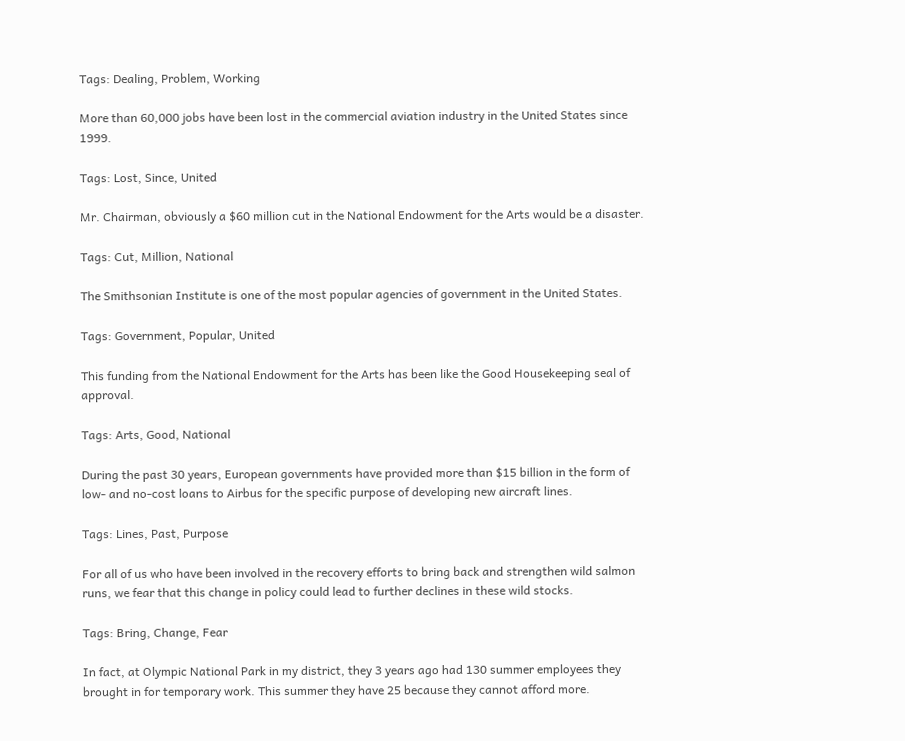Tags: Dealing, Problem, Working

More than 60,000 jobs have been lost in the commercial aviation industry in the United States since 1999.

Tags: Lost, Since, United

Mr. Chairman, obviously a $60 million cut in the National Endowment for the Arts would be a disaster.

Tags: Cut, Million, National

The Smithsonian Institute is one of the most popular agencies of government in the United States.

Tags: Government, Popular, United

This funding from the National Endowment for the Arts has been like the Good Housekeeping seal of approval.

Tags: Arts, Good, National

During the past 30 years, European governments have provided more than $15 billion in the form of low- and no-cost loans to Airbus for the specific purpose of developing new aircraft lines.

Tags: Lines, Past, Purpose

For all of us who have been involved in the recovery efforts to bring back and strengthen wild salmon runs, we fear that this change in policy could lead to further declines in these wild stocks.

Tags: Bring, Change, Fear

In fact, at Olympic National Park in my district, they 3 years ago had 130 summer employees they brought in for temporary work. This summer they have 25 because they cannot afford more.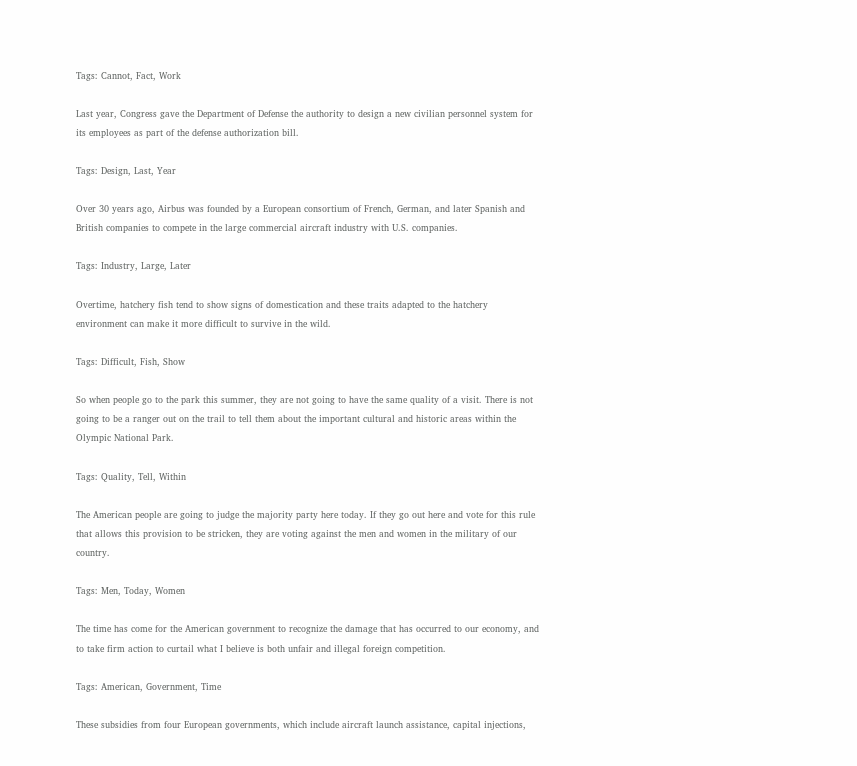Tags: Cannot, Fact, Work

Last year, Congress gave the Department of Defense the authority to design a new civilian personnel system for its employees as part of the defense authorization bill.

Tags: Design, Last, Year

Over 30 years ago, Airbus was founded by a European consortium of French, German, and later Spanish and British companies to compete in the large commercial aircraft industry with U.S. companies.

Tags: Industry, Large, Later

Overtime, hatchery fish tend to show signs of domestication and these traits adapted to the hatchery environment can make it more difficult to survive in the wild.

Tags: Difficult, Fish, Show

So when people go to the park this summer, they are not going to have the same quality of a visit. There is not going to be a ranger out on the trail to tell them about the important cultural and historic areas within the Olympic National Park.

Tags: Quality, Tell, Within

The American people are going to judge the majority party here today. If they go out here and vote for this rule that allows this provision to be stricken, they are voting against the men and women in the military of our country.

Tags: Men, Today, Women

The time has come for the American government to recognize the damage that has occurred to our economy, and to take firm action to curtail what I believe is both unfair and illegal foreign competition.

Tags: American, Government, Time

These subsidies from four European governments, which include aircraft launch assistance, capital injections,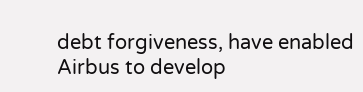debt forgiveness, have enabled Airbus to develop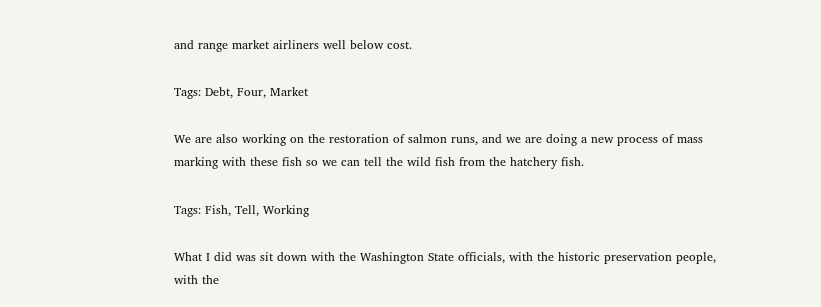and range market airliners well below cost.

Tags: Debt, Four, Market

We are also working on the restoration of salmon runs, and we are doing a new process of mass marking with these fish so we can tell the wild fish from the hatchery fish.

Tags: Fish, Tell, Working

What I did was sit down with the Washington State officials, with the historic preservation people, with the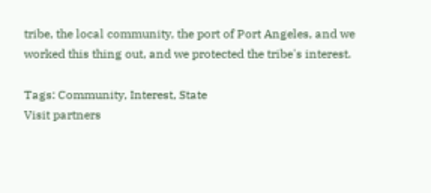tribe, the local community, the port of Port Angeles, and we worked this thing out, and we protected the tribe's interest.

Tags: Community, Interest, State
Visit partners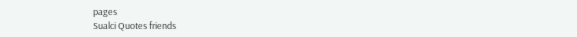pages
Sualci Quotes friends